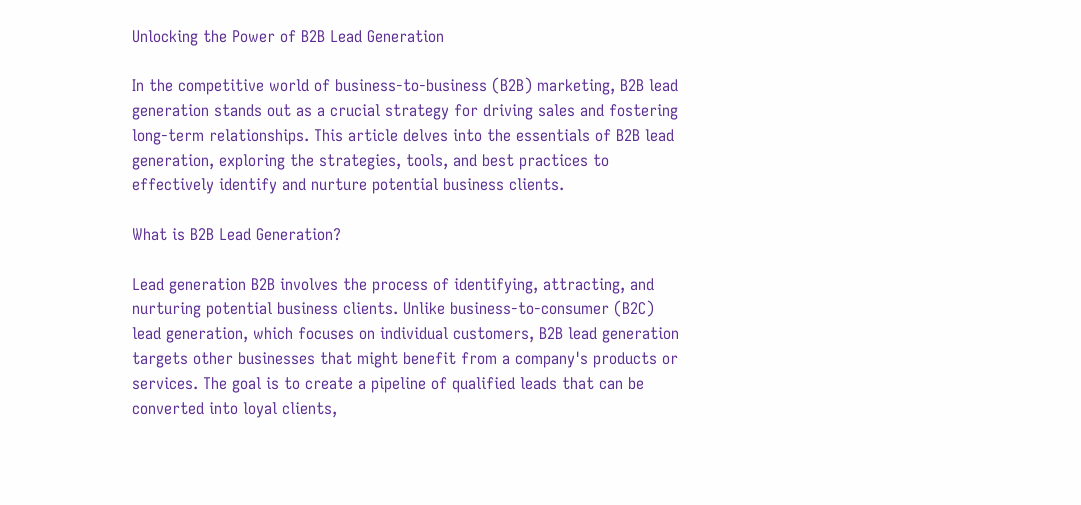Unlocking the Power of B2B Lead Generation

In the competitive world of business-to-business (B2B) marketing, B2B lead generation stands out as a crucial strategy for driving sales and fostering long-term relationships. This article delves into the essentials of B2B lead generation, exploring the strategies, tools, and best practices to effectively identify and nurture potential business clients.

What is B2B Lead Generation?

Lead generation B2B involves the process of identifying, attracting, and nurturing potential business clients. Unlike business-to-consumer (B2C) lead generation, which focuses on individual customers, B2B lead generation targets other businesses that might benefit from a company's products or services. The goal is to create a pipeline of qualified leads that can be converted into loyal clients,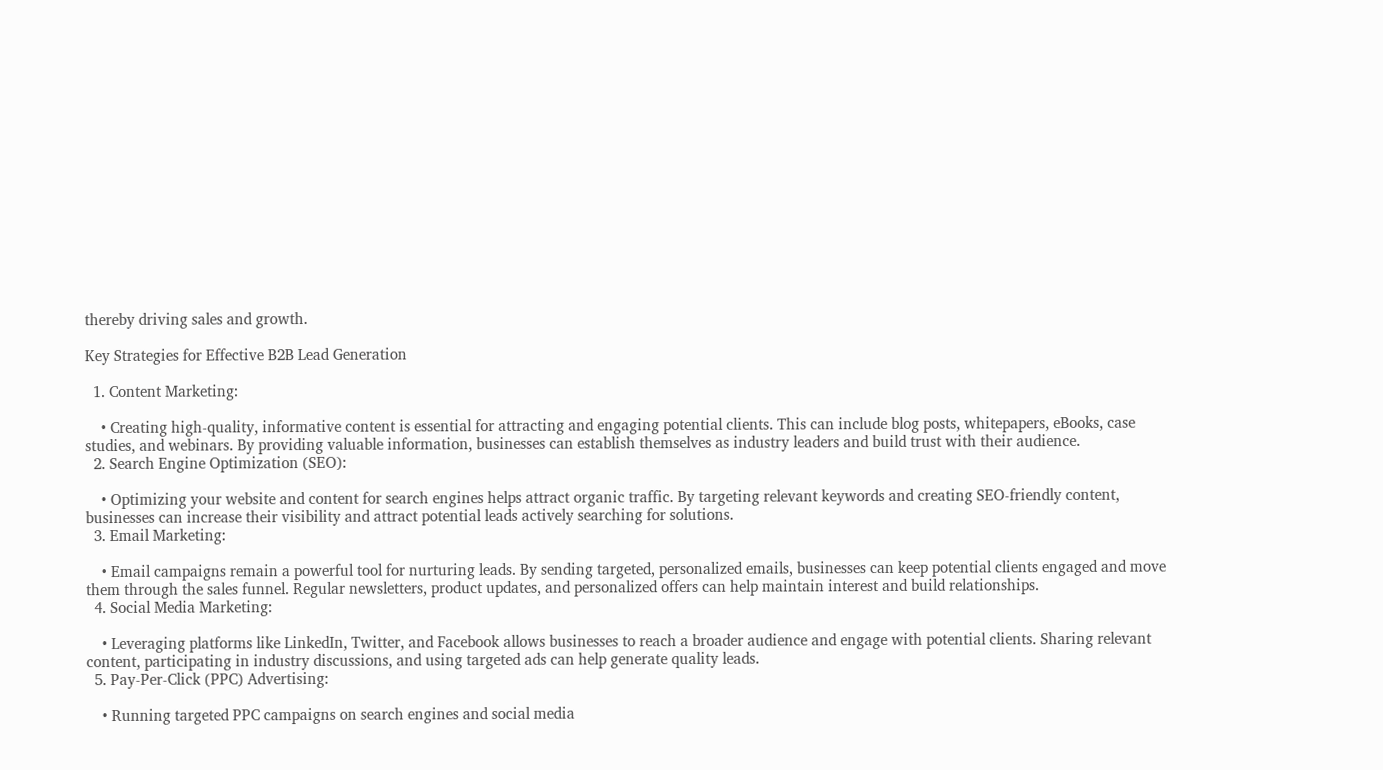thereby driving sales and growth.

Key Strategies for Effective B2B Lead Generation

  1. Content Marketing:

    • Creating high-quality, informative content is essential for attracting and engaging potential clients. This can include blog posts, whitepapers, eBooks, case studies, and webinars. By providing valuable information, businesses can establish themselves as industry leaders and build trust with their audience.
  2. Search Engine Optimization (SEO):

    • Optimizing your website and content for search engines helps attract organic traffic. By targeting relevant keywords and creating SEO-friendly content, businesses can increase their visibility and attract potential leads actively searching for solutions.
  3. Email Marketing:

    • Email campaigns remain a powerful tool for nurturing leads. By sending targeted, personalized emails, businesses can keep potential clients engaged and move them through the sales funnel. Regular newsletters, product updates, and personalized offers can help maintain interest and build relationships.
  4. Social Media Marketing:

    • Leveraging platforms like LinkedIn, Twitter, and Facebook allows businesses to reach a broader audience and engage with potential clients. Sharing relevant content, participating in industry discussions, and using targeted ads can help generate quality leads.
  5. Pay-Per-Click (PPC) Advertising:

    • Running targeted PPC campaigns on search engines and social media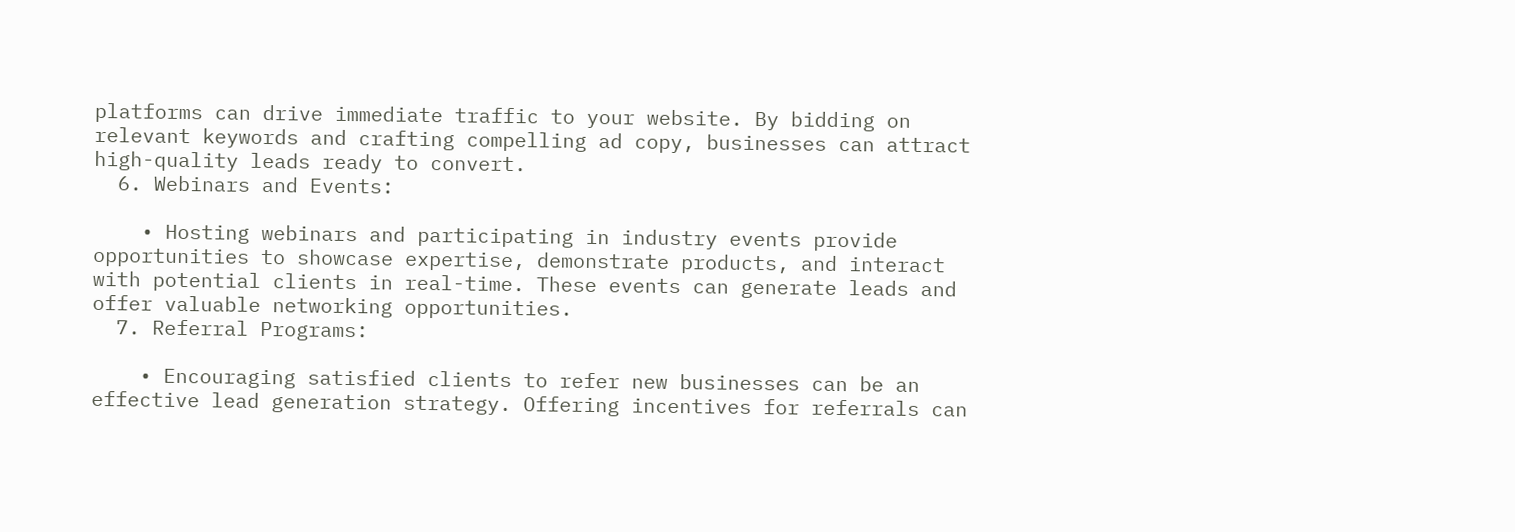platforms can drive immediate traffic to your website. By bidding on relevant keywords and crafting compelling ad copy, businesses can attract high-quality leads ready to convert.
  6. Webinars and Events:

    • Hosting webinars and participating in industry events provide opportunities to showcase expertise, demonstrate products, and interact with potential clients in real-time. These events can generate leads and offer valuable networking opportunities.
  7. Referral Programs:

    • Encouraging satisfied clients to refer new businesses can be an effective lead generation strategy. Offering incentives for referrals can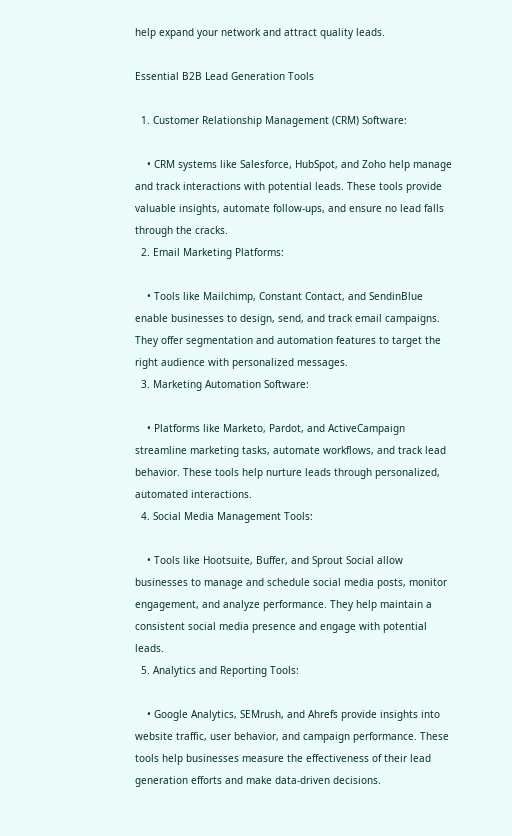help expand your network and attract quality leads.

Essential B2B Lead Generation Tools

  1. Customer Relationship Management (CRM) Software:

    • CRM systems like Salesforce, HubSpot, and Zoho help manage and track interactions with potential leads. These tools provide valuable insights, automate follow-ups, and ensure no lead falls through the cracks.
  2. Email Marketing Platforms:

    • Tools like Mailchimp, Constant Contact, and SendinBlue enable businesses to design, send, and track email campaigns. They offer segmentation and automation features to target the right audience with personalized messages.
  3. Marketing Automation Software:

    • Platforms like Marketo, Pardot, and ActiveCampaign streamline marketing tasks, automate workflows, and track lead behavior. These tools help nurture leads through personalized, automated interactions.
  4. Social Media Management Tools:

    • Tools like Hootsuite, Buffer, and Sprout Social allow businesses to manage and schedule social media posts, monitor engagement, and analyze performance. They help maintain a consistent social media presence and engage with potential leads.
  5. Analytics and Reporting Tools:

    • Google Analytics, SEMrush, and Ahrefs provide insights into website traffic, user behavior, and campaign performance. These tools help businesses measure the effectiveness of their lead generation efforts and make data-driven decisions.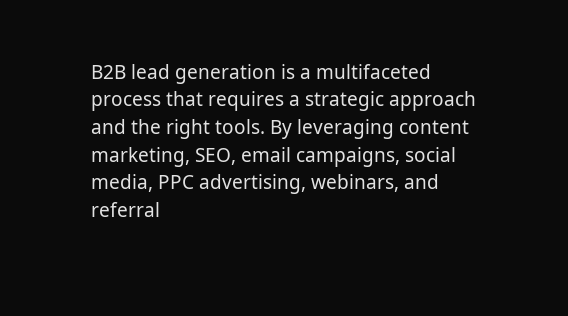B2B lead generation is a multifaceted process that requires a strategic approach and the right tools. By leveraging content marketing, SEO, email campaigns, social media, PPC advertising, webinars, and referral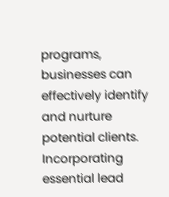programs, businesses can effectively identify and nurture potential clients. Incorporating essential lead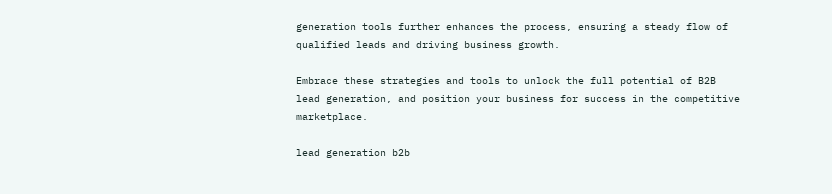generation tools further enhances the process, ensuring a steady flow of qualified leads and driving business growth.

Embrace these strategies and tools to unlock the full potential of B2B lead generation, and position your business for success in the competitive marketplace.

lead generation b2b